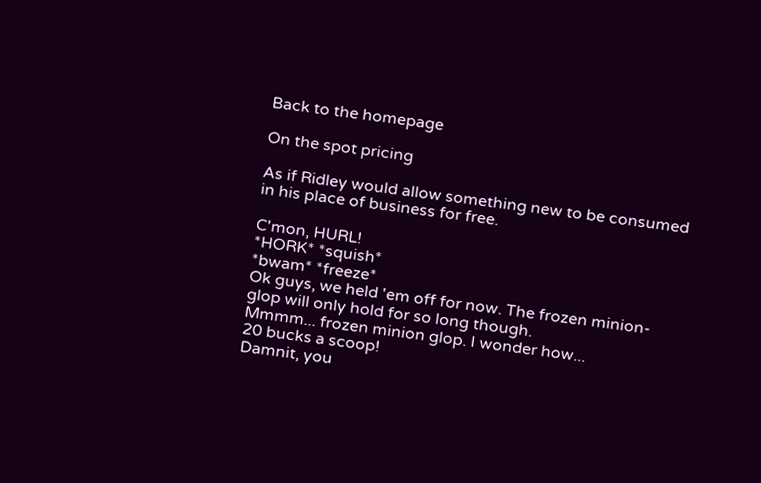Back to the homepage

On the spot pricing

As if Ridley would allow something new to be consumed in his place of business for free.

C'mon, HURL!
*HORK* *squish*
*bwam* *freeze*
Ok guys, we held 'em off for now. The frozen minion-glop will only hold for so long though.
Mmmm... frozen minion glop. I wonder how...
20 bucks a scoop!
Damnit, you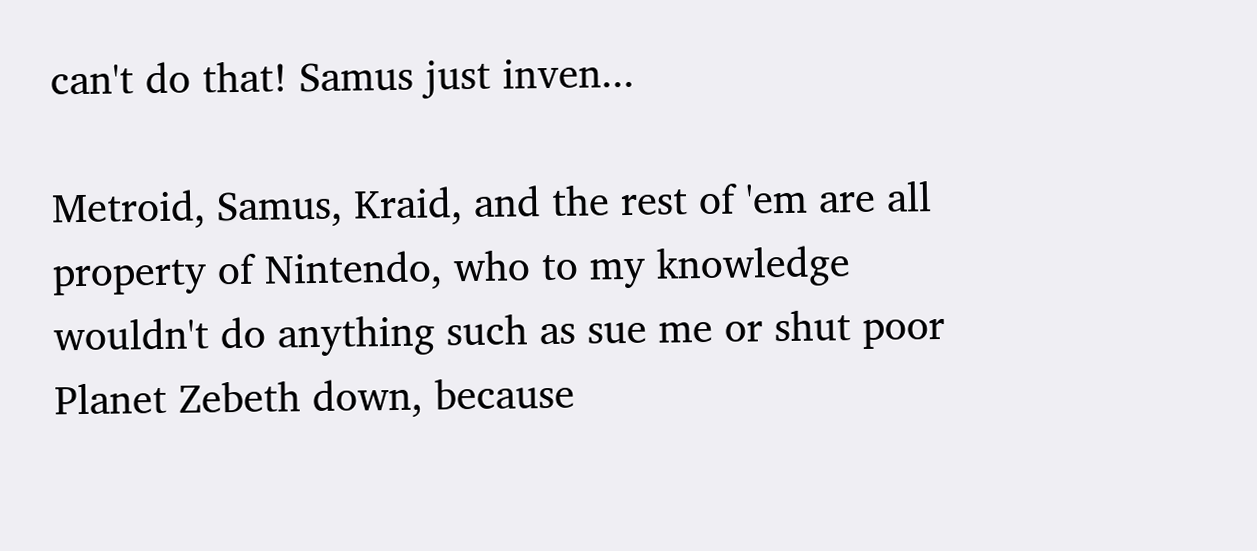can't do that! Samus just inven...

Metroid, Samus, Kraid, and the rest of 'em are all property of Nintendo, who to my knowledge wouldn't do anything such as sue me or shut poor Planet Zebeth down, because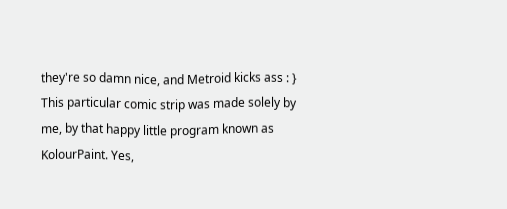they're so damn nice, and Metroid kicks ass : }
This particular comic strip was made solely by me, by that happy little program known as KolourPaint. Yes,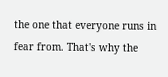the one that everyone runs in fear from. That's why the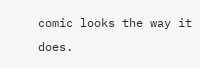comic looks the way it does.